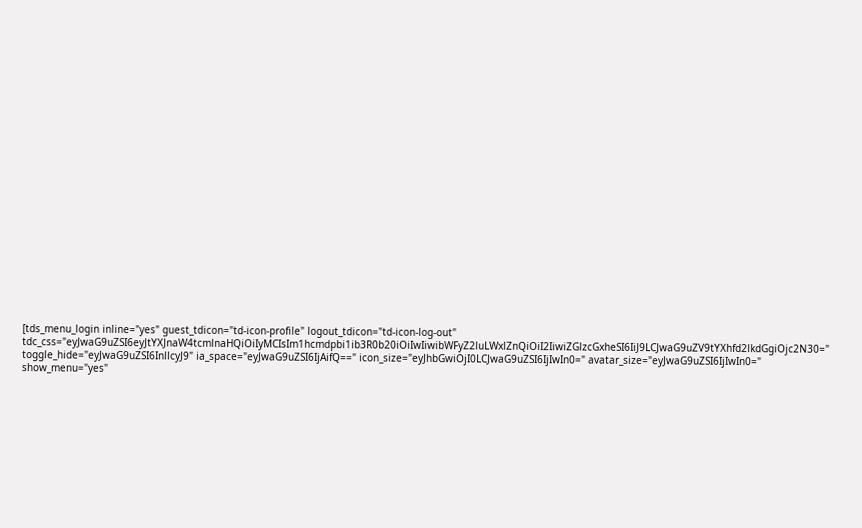[tds_menu_login inline="yes" guest_tdicon="td-icon-profile" logout_tdicon="td-icon-log-out" tdc_css="eyJwaG9uZSI6eyJtYXJnaW4tcmlnaHQiOiIyMCIsIm1hcmdpbi1ib3R0b20iOiIwIiwibWFyZ2luLWxlZnQiOiI2IiwiZGlzcGxheSI6IiJ9LCJwaG9uZV9tYXhfd2lkdGgiOjc2N30=" toggle_hide="eyJwaG9uZSI6InllcyJ9" ia_space="eyJwaG9uZSI6IjAifQ==" icon_size="eyJhbGwiOjI0LCJwaG9uZSI6IjIwIn0=" avatar_size="eyJwaG9uZSI6IjIwIn0=" show_menu="yes"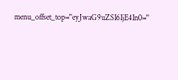menu_offset_top="eyJwaG9uZSI6IjE4In0="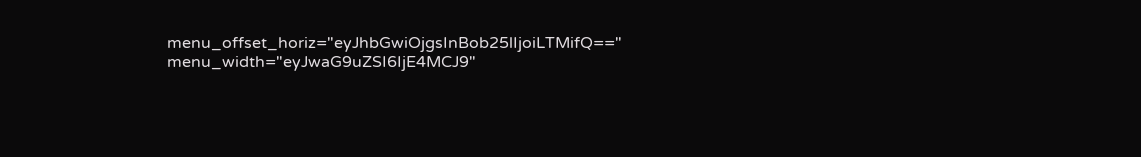menu_offset_horiz="eyJhbGwiOjgsInBob25lIjoiLTMifQ==" menu_width="eyJwaG9uZSI6IjE4MCJ9"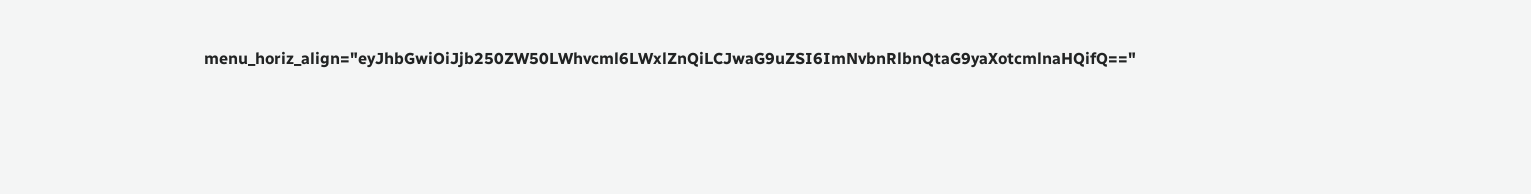menu_horiz_align="eyJhbGwiOiJjb250ZW50LWhvcml6LWxlZnQiLCJwaG9uZSI6ImNvbnRlbnQtaG9yaXotcmlnaHQifQ=="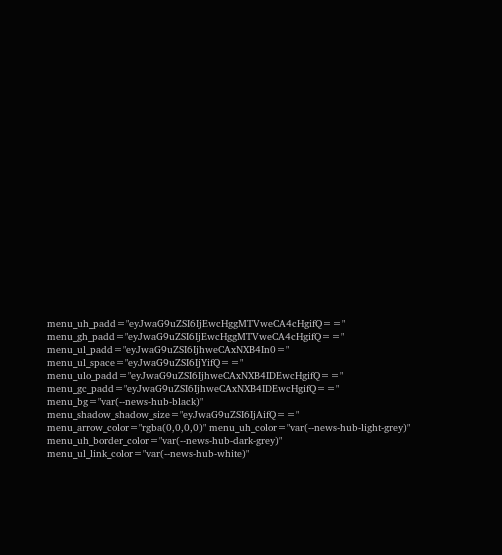menu_uh_padd="eyJwaG9uZSI6IjEwcHggMTVweCA4cHgifQ==" menu_gh_padd="eyJwaG9uZSI6IjEwcHggMTVweCA4cHgifQ==" menu_ul_padd="eyJwaG9uZSI6IjhweCAxNXB4In0=" menu_ul_space="eyJwaG9uZSI6IjYifQ==" menu_ulo_padd="eyJwaG9uZSI6IjhweCAxNXB4IDEwcHgifQ==" menu_gc_padd="eyJwaG9uZSI6IjhweCAxNXB4IDEwcHgifQ==" menu_bg="var(--news-hub-black)" menu_shadow_shadow_size="eyJwaG9uZSI6IjAifQ==" menu_arrow_color="rgba(0,0,0,0)" menu_uh_color="var(--news-hub-light-grey)" menu_uh_border_color="var(--news-hub-dark-grey)" menu_ul_link_color="var(--news-hub-white)"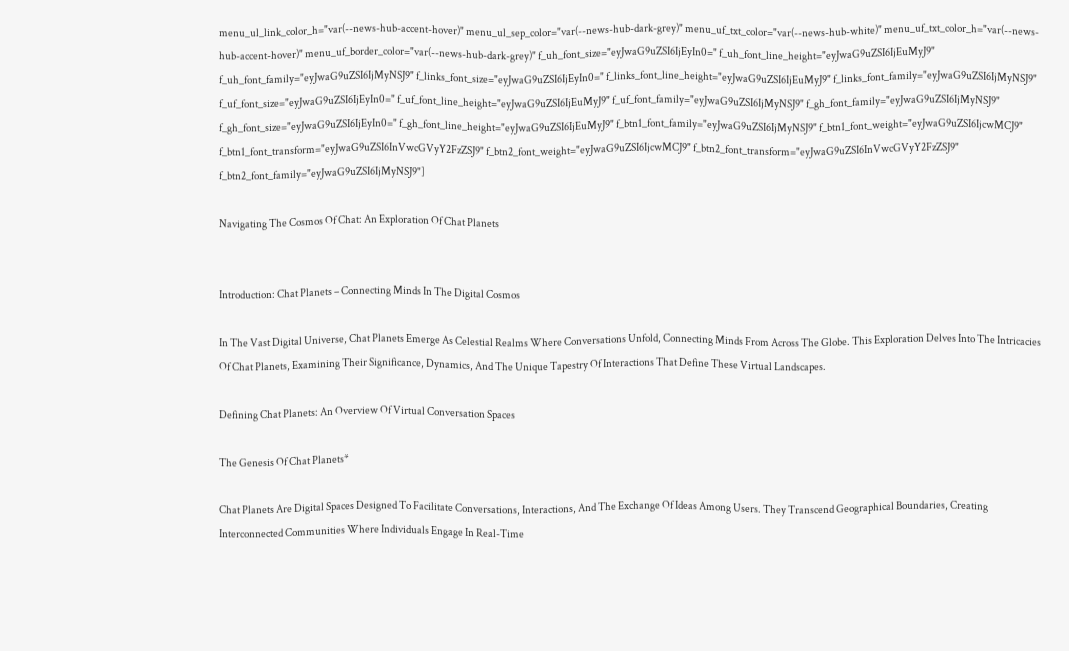menu_ul_link_color_h="var(--news-hub-accent-hover)" menu_ul_sep_color="var(--news-hub-dark-grey)" menu_uf_txt_color="var(--news-hub-white)" menu_uf_txt_color_h="var(--news-hub-accent-hover)" menu_uf_border_color="var(--news-hub-dark-grey)" f_uh_font_size="eyJwaG9uZSI6IjEyIn0=" f_uh_font_line_height="eyJwaG9uZSI6IjEuMyJ9" f_uh_font_family="eyJwaG9uZSI6IjMyNSJ9" f_links_font_size="eyJwaG9uZSI6IjEyIn0=" f_links_font_line_height="eyJwaG9uZSI6IjEuMyJ9" f_links_font_family="eyJwaG9uZSI6IjMyNSJ9" f_uf_font_size="eyJwaG9uZSI6IjEyIn0=" f_uf_font_line_height="eyJwaG9uZSI6IjEuMyJ9" f_uf_font_family="eyJwaG9uZSI6IjMyNSJ9" f_gh_font_family="eyJwaG9uZSI6IjMyNSJ9" f_gh_font_size="eyJwaG9uZSI6IjEyIn0=" f_gh_font_line_height="eyJwaG9uZSI6IjEuMyJ9" f_btn1_font_family="eyJwaG9uZSI6IjMyNSJ9" f_btn1_font_weight="eyJwaG9uZSI6IjcwMCJ9" f_btn1_font_transform="eyJwaG9uZSI6InVwcGVyY2FzZSJ9" f_btn2_font_weight="eyJwaG9uZSI6IjcwMCJ9" f_btn2_font_transform="eyJwaG9uZSI6InVwcGVyY2FzZSJ9" f_btn2_font_family="eyJwaG9uZSI6IjMyNSJ9"]

Navigating The Cosmos Of Chat: An Exploration Of Chat Planets


Introduction: Chat Planets – Connecting Minds In The Digital Cosmos

In The Vast Digital Universe, Chat Planets Emerge As Celestial Realms Where Conversations Unfold, Connecting Minds From Across The Globe. This Exploration Delves Into The Intricacies Of Chat Planets, Examining Their Significance, Dynamics, And The Unique Tapestry Of Interactions That Define These Virtual Landscapes.

Defining Chat Planets: An Overview Of Virtual Conversation Spaces

The Genesis Of Chat Planets*

Chat Planets Are Digital Spaces Designed To Facilitate Conversations, Interactions, And The Exchange Of Ideas Among Users. They Transcend Geographical Boundaries, Creating Interconnected Communities Where Individuals Engage In Real-Time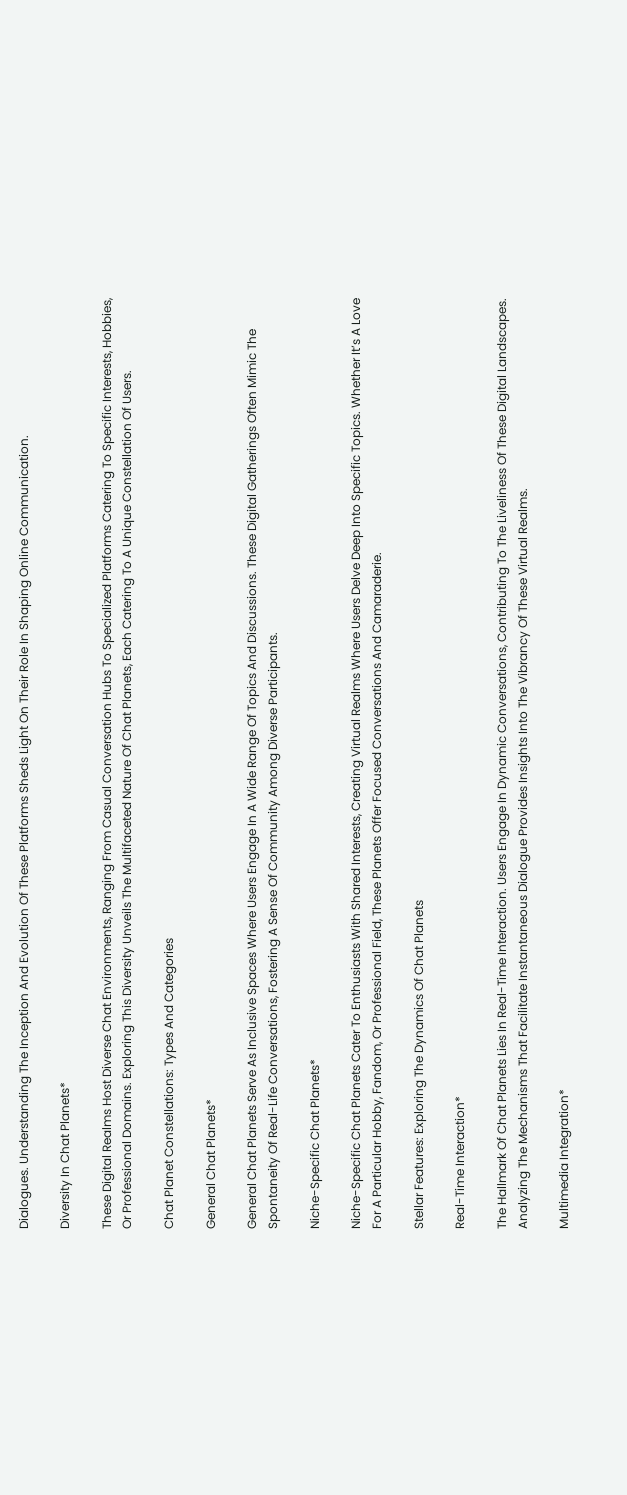Dialogues. Understanding The Inception And Evolution Of These Platforms Sheds Light On Their Role In Shaping Online Communication.

Diversity In Chat Planets*

These Digital Realms Host Diverse Chat Environments, Ranging From Casual Conversation Hubs To Specialized Platforms Catering To Specific Interests, Hobbies, Or Professional Domains. Exploring This Diversity Unveils The Multifaceted Nature Of Chat Planets, Each Catering To A Unique Constellation Of Users.

Chat Planet Constellations: Types And Categories

General Chat Planets*

General Chat Planets Serve As Inclusive Spaces Where Users Engage In A Wide Range Of Topics And Discussions. These Digital Gatherings Often Mimic The Spontaneity Of Real-Life Conversations, Fostering A Sense Of Community Among Diverse Participants.

Niche-Specific Chat Planets*

Niche-Specific Chat Planets Cater To Enthusiasts With Shared Interests, Creating Virtual Realms Where Users Delve Deep Into Specific Topics. Whether It’s A Love For A Particular Hobby, Fandom, Or Professional Field, These Planets Offer Focused Conversations And Camaraderie.

Stellar Features: Exploring The Dynamics Of Chat Planets

Real-Time Interaction*

The Hallmark Of Chat Planets Lies In Real-Time Interaction. Users Engage In Dynamic Conversations, Contributing To The Liveliness Of These Digital Landscapes. Analyzing The Mechanisms That Facilitate Instantaneous Dialogue Provides Insights Into The Vibrancy Of These Virtual Realms.

Multimedia Integration*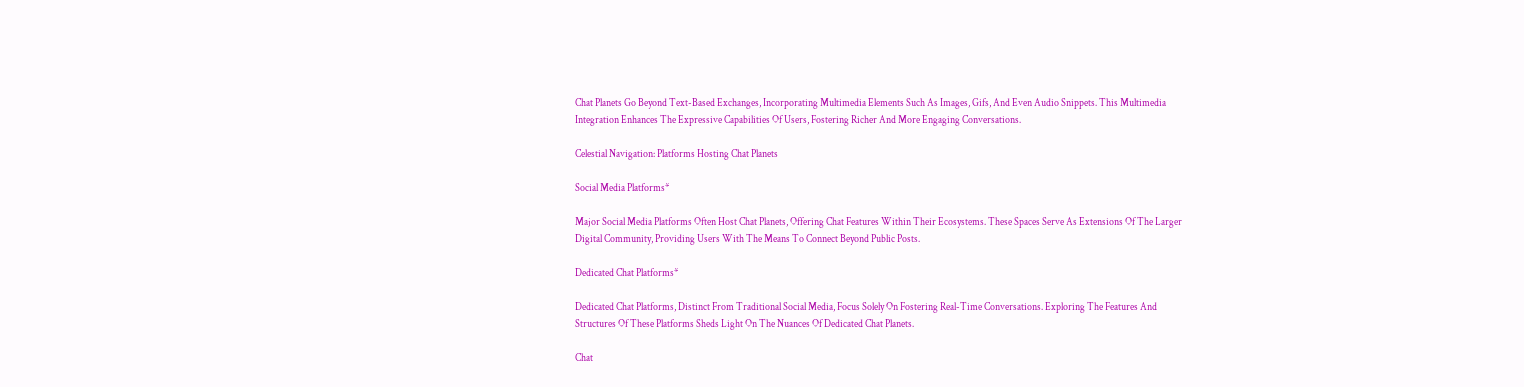Chat Planets Go Beyond Text-Based Exchanges, Incorporating Multimedia Elements Such As Images, Gifs, And Even Audio Snippets. This Multimedia Integration Enhances The Expressive Capabilities Of Users, Fostering Richer And More Engaging Conversations.

Celestial Navigation: Platforms Hosting Chat Planets

Social Media Platforms*

Major Social Media Platforms Often Host Chat Planets, Offering Chat Features Within Their Ecosystems. These Spaces Serve As Extensions Of The Larger Digital Community, Providing Users With The Means To Connect Beyond Public Posts.

Dedicated Chat Platforms*

Dedicated Chat Platforms, Distinct From Traditional Social Media, Focus Solely On Fostering Real-Time Conversations. Exploring The Features And Structures Of These Platforms Sheds Light On The Nuances Of Dedicated Chat Planets.

Chat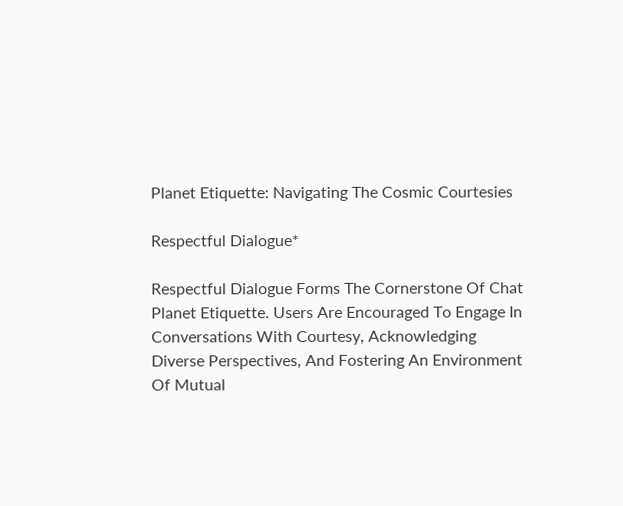Planet Etiquette: Navigating The Cosmic Courtesies

Respectful Dialogue*

Respectful Dialogue Forms The Cornerstone Of Chat Planet Etiquette. Users Are Encouraged To Engage In Conversations With Courtesy, Acknowledging Diverse Perspectives, And Fostering An Environment Of Mutual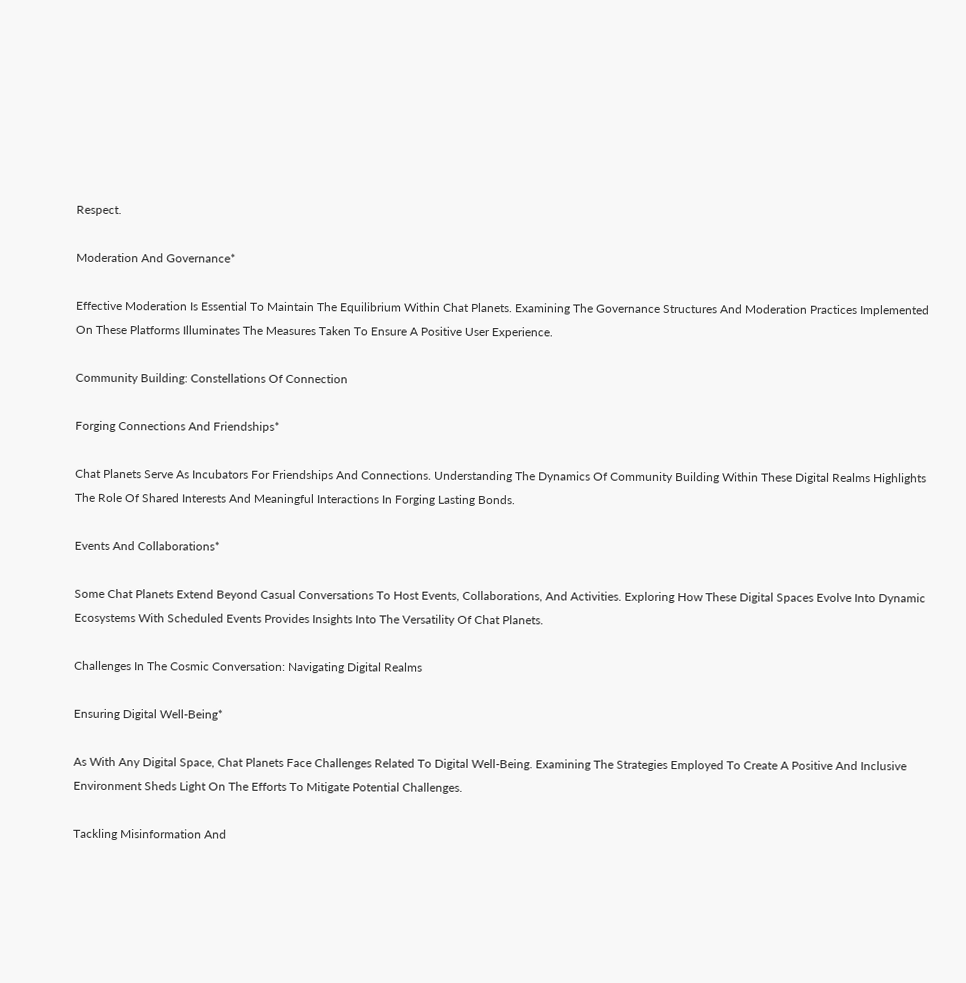Respect.

Moderation And Governance*

Effective Moderation Is Essential To Maintain The Equilibrium Within Chat Planets. Examining The Governance Structures And Moderation Practices Implemented On These Platforms Illuminates The Measures Taken To Ensure A Positive User Experience.

Community Building: Constellations Of Connection

Forging Connections And Friendships*

Chat Planets Serve As Incubators For Friendships And Connections. Understanding The Dynamics Of Community Building Within These Digital Realms Highlights The Role Of Shared Interests And Meaningful Interactions In Forging Lasting Bonds.

Events And Collaborations*

Some Chat Planets Extend Beyond Casual Conversations To Host Events, Collaborations, And Activities. Exploring How These Digital Spaces Evolve Into Dynamic Ecosystems With Scheduled Events Provides Insights Into The Versatility Of Chat Planets.

Challenges In The Cosmic Conversation: Navigating Digital Realms

Ensuring Digital Well-Being*

As With Any Digital Space, Chat Planets Face Challenges Related To Digital Well-Being. Examining The Strategies Employed To Create A Positive And Inclusive Environment Sheds Light On The Efforts To Mitigate Potential Challenges.

Tackling Misinformation And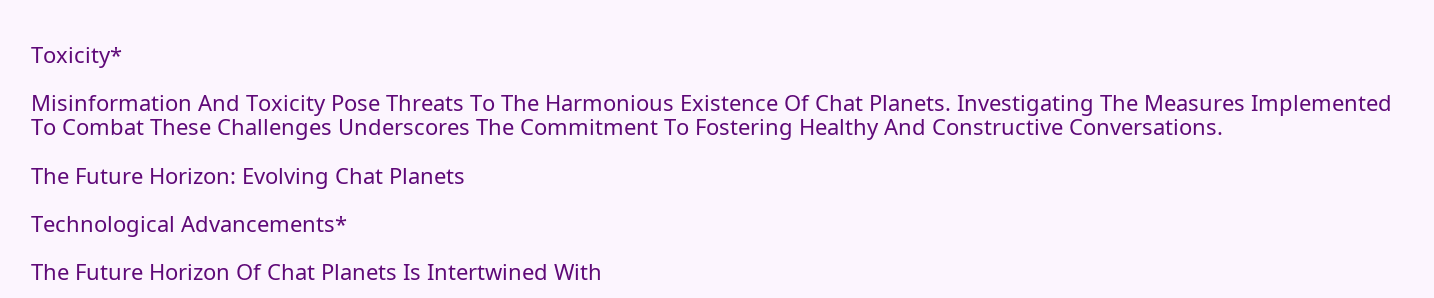Toxicity*

Misinformation And Toxicity Pose Threats To The Harmonious Existence Of Chat Planets. Investigating The Measures Implemented To Combat These Challenges Underscores The Commitment To Fostering Healthy And Constructive Conversations.

The Future Horizon: Evolving Chat Planets

Technological Advancements*

The Future Horizon Of Chat Planets Is Intertwined With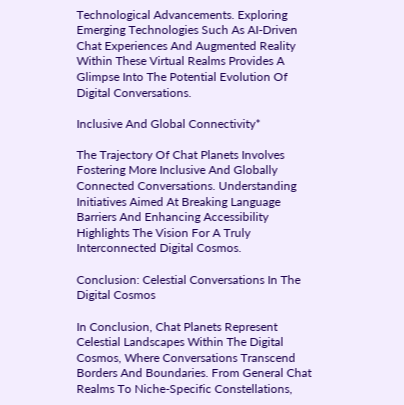Technological Advancements. Exploring Emerging Technologies Such As AI-Driven Chat Experiences And Augmented Reality Within These Virtual Realms Provides A Glimpse Into The Potential Evolution Of Digital Conversations.

Inclusive And Global Connectivity*

The Trajectory Of Chat Planets Involves Fostering More Inclusive And Globally Connected Conversations. Understanding Initiatives Aimed At Breaking Language Barriers And Enhancing Accessibility Highlights The Vision For A Truly Interconnected Digital Cosmos.

Conclusion: Celestial Conversations In The Digital Cosmos

In Conclusion, Chat Planets Represent Celestial Landscapes Within The Digital Cosmos, Where Conversations Transcend Borders And Boundaries. From General Chat Realms To Niche-Specific Constellations,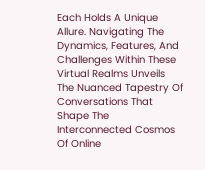Each Holds A Unique Allure. Navigating The Dynamics, Features, And Challenges Within These Virtual Realms Unveils The Nuanced Tapestry Of Conversations That Shape The Interconnected Cosmos Of Online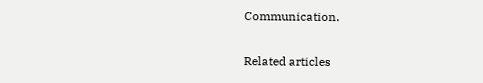Communication.

Related articles